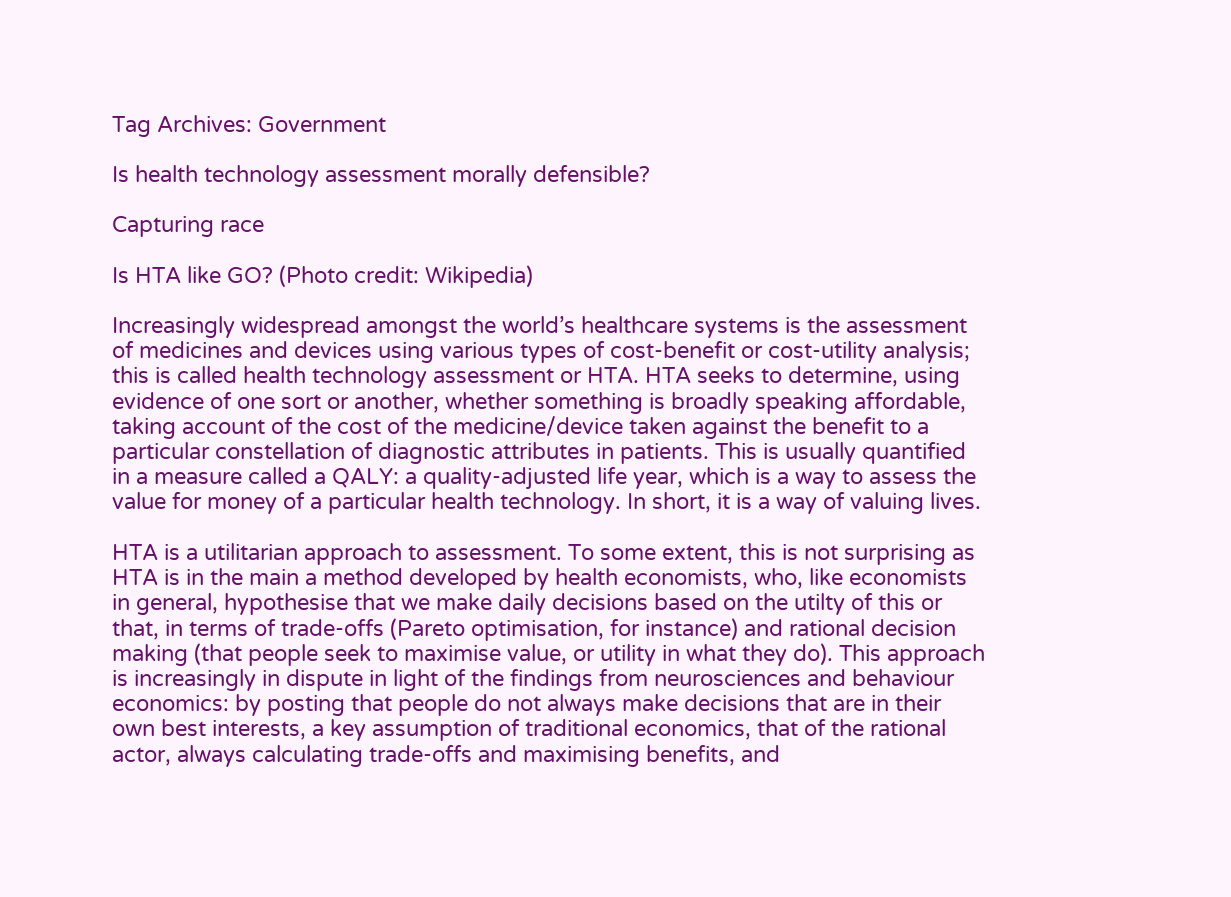Tag Archives: Government

Is health technology assessment morally defensible?

Capturing race

Is HTA like GO? (Photo credit: Wikipedia)

Increasingly widespread amongst the world’s healthcare systems is the assessment of medicines and devices using various types of cost-benefit or cost-utility analysis; this is called health technology assessment or HTA. HTA seeks to determine, using evidence of one sort or another, whether something is broadly speaking affordable, taking account of the cost of the medicine/device taken against the benefit to a particular constellation of diagnostic attributes in patients. This is usually quantified in a measure called a QALY: a quality-adjusted life year, which is a way to assess the value for money of a particular health technology. In short, it is a way of valuing lives.

HTA is a utilitarian approach to assessment. To some extent, this is not surprising as HTA is in the main a method developed by health economists, who, like economists in general, hypothesise that we make daily decisions based on the utilty of this or that, in terms of trade-offs (Pareto optimisation, for instance) and rational decision making (that people seek to maximise value, or utility in what they do). This approach is increasingly in dispute in light of the findings from neurosciences and behaviour economics: by posting that people do not always make decisions that are in their own best interests, a key assumption of traditional economics, that of the rational actor, always calculating trade-offs and maximising benefits, and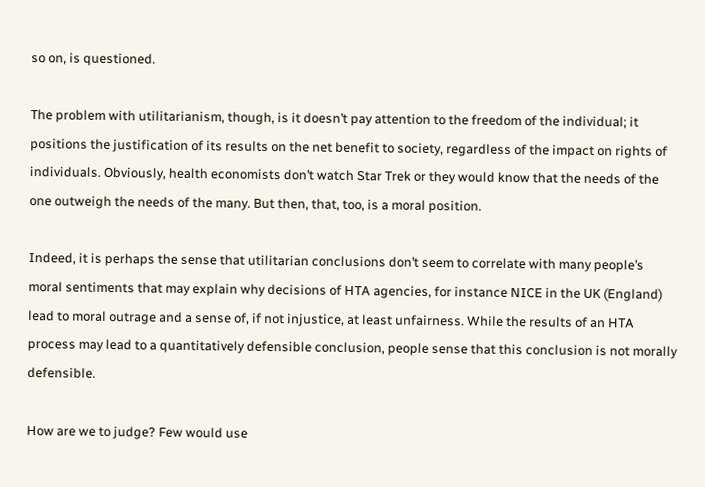so on, is questioned.

The problem with utilitarianism, though, is it doesn’t pay attention to the freedom of the individual; it positions the justification of its results on the net benefit to society, regardless of the impact on rights of individuals. Obviously, health economists don’t watch Star Trek or they would know that the needs of the one outweigh the needs of the many. But then, that, too, is a moral position.

Indeed, it is perhaps the sense that utilitarian conclusions don’t seem to correlate with many people’s moral sentiments that may explain why decisions of HTA agencies, for instance NICE in the UK (England) lead to moral outrage and a sense of, if not injustice, at least unfairness. While the results of an HTA process may lead to a quantitatively defensible conclusion, people sense that this conclusion is not morally defensible.

How are we to judge? Few would use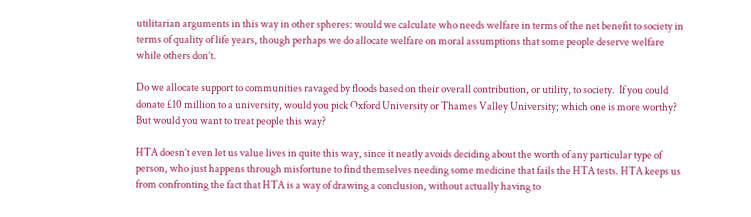utilitarian arguments in this way in other spheres: would we calculate who needs welfare in terms of the net benefit to society in terms of quality of life years, though perhaps we do allocate welfare on moral assumptions that some people deserve welfare while others don’t.

Do we allocate support to communities ravaged by floods based on their overall contribution, or utility, to society.  If you could donate £10 million to a university, would you pick Oxford University or Thames Valley University; which one is more worthy? But would you want to treat people this way?

HTA doesn’t even let us value lives in quite this way, since it neatly avoids deciding about the worth of any particular type of person, who just happens through misfortune to find themselves needing some medicine that fails the HTA tests. HTA keeps us from confronting the fact that HTA is a way of drawing a conclusion, without actually having to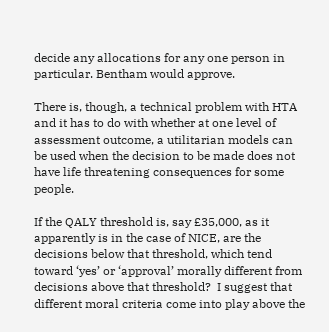decide any allocations for any one person in particular. Bentham would approve.

There is, though, a technical problem with HTA and it has to do with whether at one level of assessment outcome, a utilitarian models can be used when the decision to be made does not have life threatening consequences for some people.

If the QALY threshold is, say £35,000, as it apparently is in the case of NICE, are the decisions below that threshold, which tend toward ‘yes’ or ‘approval’ morally different from decisions above that threshold?  I suggest that different moral criteria come into play above the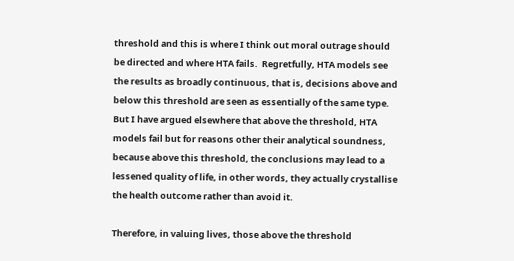threshold and this is where I think out moral outrage should be directed and where HTA fails.  Regretfully, HTA models see the results as broadly continuous, that is, decisions above and below this threshold are seen as essentially of the same type.  But I have argued elsewhere that above the threshold, HTA models fail but for reasons other their analytical soundness, because above this threshold, the conclusions may lead to a lessened quality of life, in other words, they actually crystallise the health outcome rather than avoid it.

Therefore, in valuing lives, those above the threshold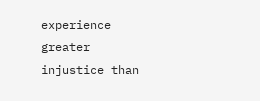experience greater injustice than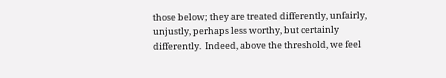those below; they are treated differently, unfairly, unjustly, perhaps less worthy, but certainly differently.  Indeed, above the threshold, we feel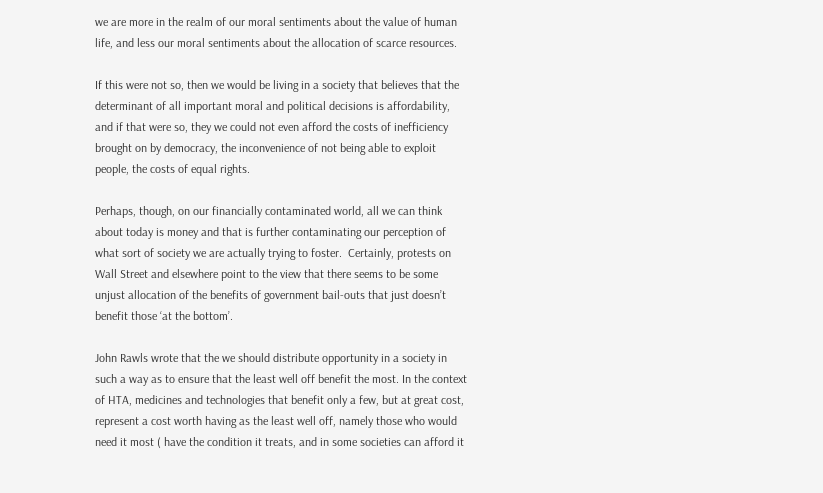we are more in the realm of our moral sentiments about the value of human life, and less our moral sentiments about the allocation of scarce resources.

If this were not so, then we would be living in a society that believes that the determinant of all important moral and political decisions is affordability, and if that were so, they we could not even afford the costs of inefficiency brought on by democracy, the inconvenience of not being able to exploit people, the costs of equal rights.

Perhaps, though, on our financially contaminated world, all we can think about today is money and that is further contaminating our perception of what sort of society we are actually trying to foster.  Certainly, protests on Wall Street and elsewhere point to the view that there seems to be some unjust allocation of the benefits of government bail-outs that just doesn’t benefit those ‘at the bottom’.

John Rawls wrote that the we should distribute opportunity in a society in such a way as to ensure that the least well off benefit the most. In the context of HTA, medicines and technologies that benefit only a few, but at great cost, represent a cost worth having as the least well off, namely those who would need it most ( have the condition it treats, and in some societies can afford it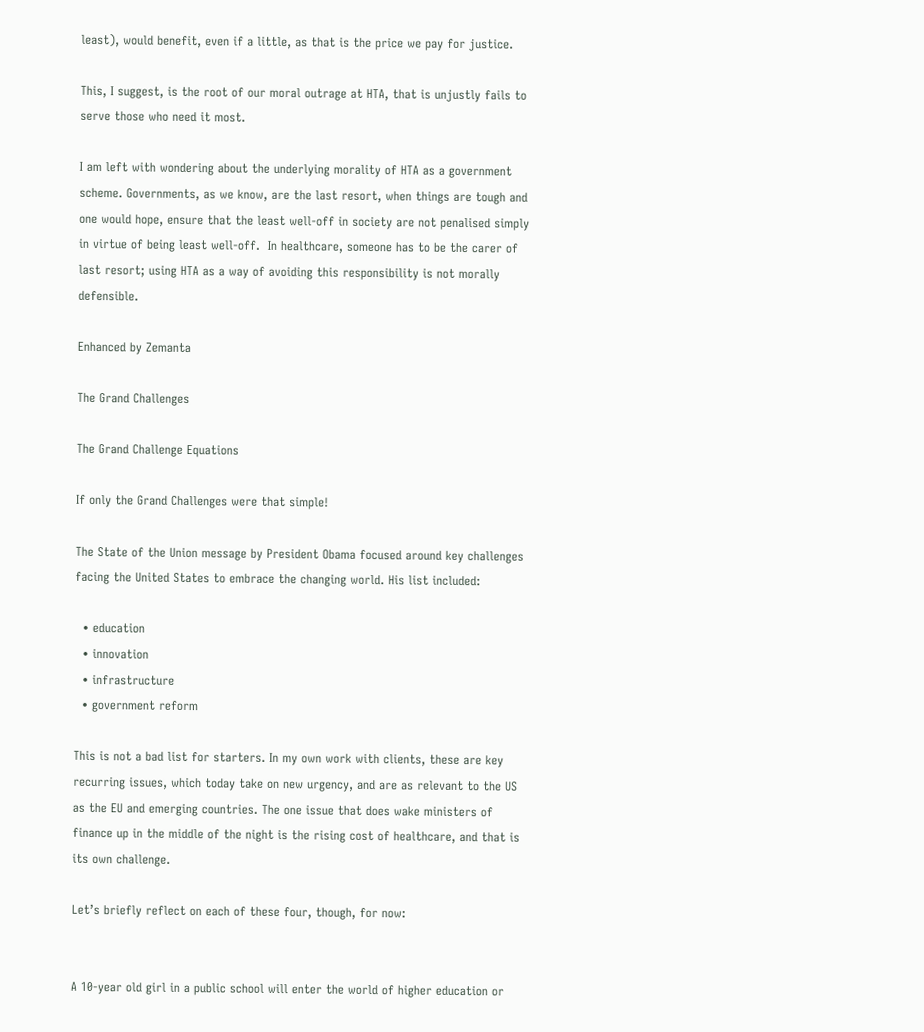least), would benefit, even if a little, as that is the price we pay for justice.

This, I suggest, is the root of our moral outrage at HTA, that is unjustly fails to serve those who need it most.

I am left with wondering about the underlying morality of HTA as a government scheme. Governments, as we know, are the last resort, when things are tough and one would hope, ensure that the least well-off in society are not penalised simply in virtue of being least well-off.  In healthcare, someone has to be the carer of last resort; using HTA as a way of avoiding this responsibility is not morally defensible.

Enhanced by Zemanta

The Grand Challenges

The Grand Challenge Equations

If only the Grand Challenges were that simple!

The State of the Union message by President Obama focused around key challenges facing the United States to embrace the changing world. His list included:

  • education
  • innovation
  • infrastructure
  • government reform

This is not a bad list for starters. In my own work with clients, these are key recurring issues, which today take on new urgency, and are as relevant to the US as the EU and emerging countries. The one issue that does wake ministers of finance up in the middle of the night is the rising cost of healthcare, and that is its own challenge.

Let’s briefly reflect on each of these four, though, for now:


A 10-year old girl in a public school will enter the world of higher education or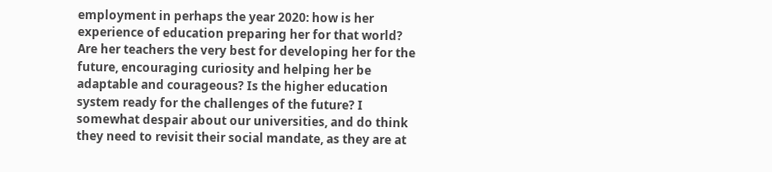employment in perhaps the year 2020: how is her experience of education preparing her for that world? Are her teachers the very best for developing her for the future, encouraging curiosity and helping her be adaptable and courageous? Is the higher education system ready for the challenges of the future? I somewhat despair about our universities, and do think they need to revisit their social mandate, as they are at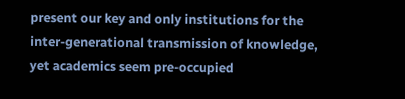present our key and only institutions for the inter-generational transmission of knowledge, yet academics seem pre-occupied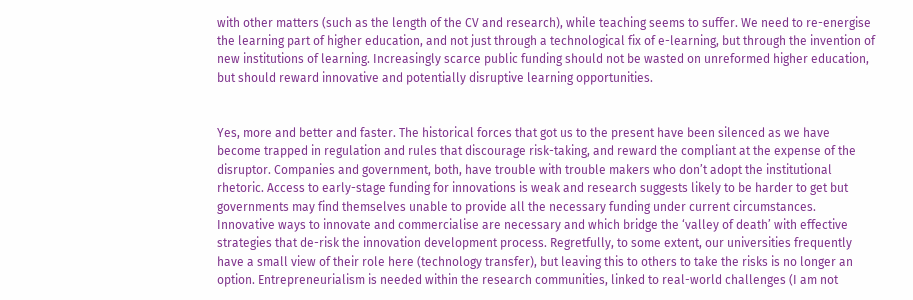with other matters (such as the length of the CV and research), while teaching seems to suffer. We need to re-energise the learning part of higher education, and not just through a technological fix of e-learning, but through the invention of new institutions of learning. Increasingly scarce public funding should not be wasted on unreformed higher education, but should reward innovative and potentially disruptive learning opportunities.


Yes, more and better and faster. The historical forces that got us to the present have been silenced as we have become trapped in regulation and rules that discourage risk-taking, and reward the compliant at the expense of the disruptor. Companies and government, both, have trouble with trouble makers who don’t adopt the institutional rhetoric. Access to early-stage funding for innovations is weak and research suggests likely to be harder to get but governments may find themselves unable to provide all the necessary funding under current circumstances. Innovative ways to innovate and commercialise are necessary and which bridge the ‘valley of death’ with effective strategies that de-risk the innovation development process. Regretfully, to some extent, our universities frequently have a small view of their role here (technology transfer), but leaving this to others to take the risks is no longer an option. Entrepreneurialism is needed within the research communities, linked to real-world challenges (I am not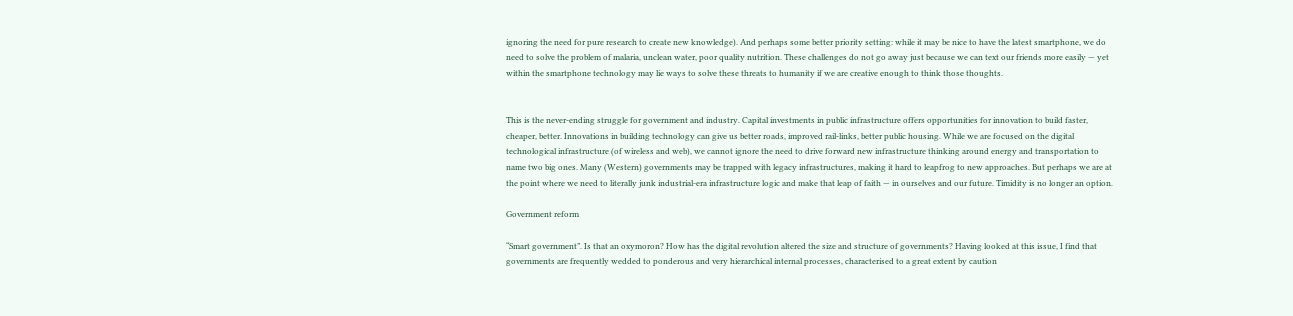ignoring the need for pure research to create new knowledge). And perhaps some better priority setting: while it may be nice to have the latest smartphone, we do need to solve the problem of malaria, unclean water, poor quality nutrition. These challenges do not go away just because we can text our friends more easily — yet within the smartphone technology may lie ways to solve these threats to humanity if we are creative enough to think those thoughts.


This is the never-ending struggle for government and industry. Capital investments in public infrastructure offers opportunities for innovation to build faster, cheaper, better. Innovations in building technology can give us better roads, improved rail-links, better public housing. While we are focused on the digital technological infrastructure (of wireless and web), we cannot ignore the need to drive forward new infrastructure thinking around energy and transportation to name two big ones. Many (Western) governments may be trapped with legacy infrastructures, making it hard to leapfrog to new approaches. But perhaps we are at the point where we need to literally junk industrial-era infrastructure logic and make that leap of faith — in ourselves and our future. Timidity is no longer an option.

Government reform

“Smart government”. Is that an oxymoron? How has the digital revolution altered the size and structure of governments? Having looked at this issue, I find that governments are frequently wedded to ponderous and very hierarchical internal processes, characterised to a great extent by caution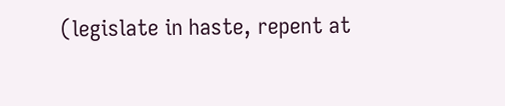(legislate in haste, repent at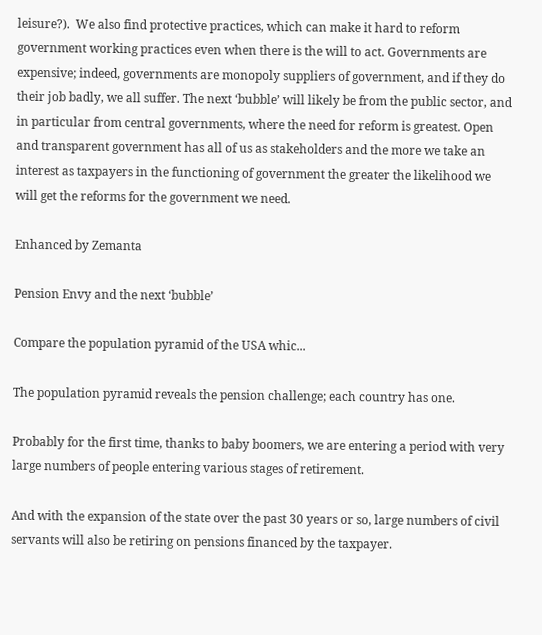leisure?).  We also find protective practices, which can make it hard to reform government working practices even when there is the will to act. Governments are expensive; indeed, governments are monopoly suppliers of government, and if they do their job badly, we all suffer. The next ‘bubble’ will likely be from the public sector, and in particular from central governments, where the need for reform is greatest. Open and transparent government has all of us as stakeholders and the more we take an interest as taxpayers in the functioning of government the greater the likelihood we will get the reforms for the government we need.

Enhanced by Zemanta

Pension Envy and the next ‘bubble’

Compare the population pyramid of the USA whic...

The population pyramid reveals the pension challenge; each country has one.

Probably for the first time, thanks to baby boomers, we are entering a period with very large numbers of people entering various stages of retirement.

And with the expansion of the state over the past 30 years or so, large numbers of civil servants will also be retiring on pensions financed by the taxpayer.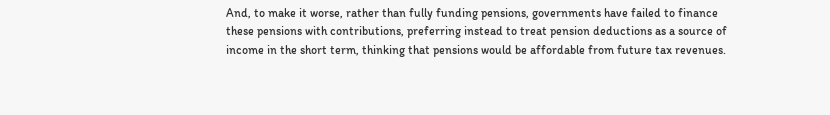And, to make it worse, rather than fully funding pensions, governments have failed to finance these pensions with contributions, preferring instead to treat pension deductions as a source of income in the short term, thinking that pensions would be affordable from future tax revenues.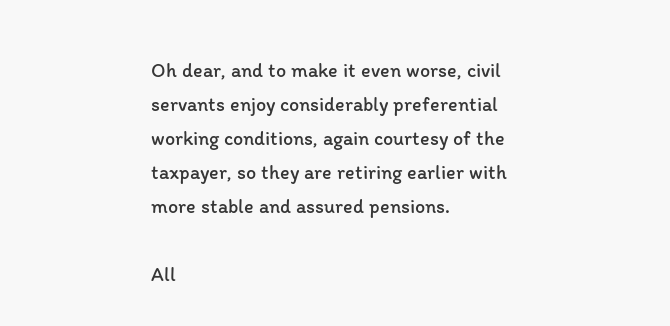Oh dear, and to make it even worse, civil servants enjoy considerably preferential working conditions, again courtesy of the taxpayer, so they are retiring earlier with more stable and assured pensions.

All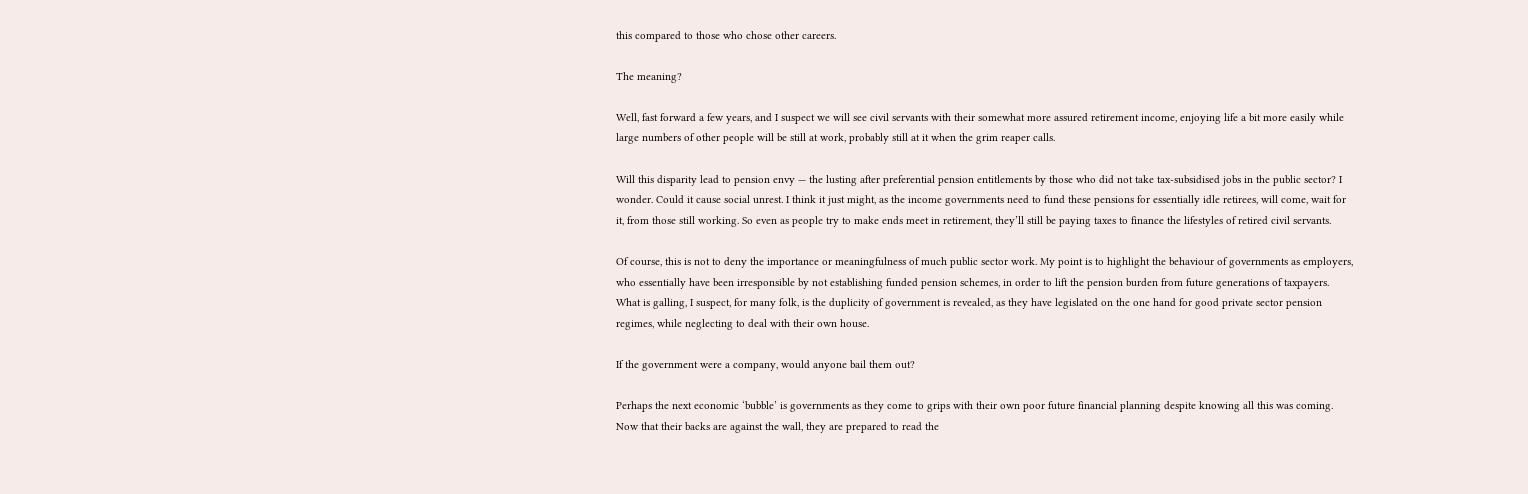this compared to those who chose other careers.

The meaning?

Well, fast forward a few years, and I suspect we will see civil servants with their somewhat more assured retirement income, enjoying life a bit more easily while large numbers of other people will be still at work, probably still at it when the grim reaper calls.

Will this disparity lead to pension envy — the lusting after preferential pension entitlements by those who did not take tax-subsidised jobs in the public sector? I wonder. Could it cause social unrest. I think it just might, as the income governments need to fund these pensions for essentially idle retirees, will come, wait for it, from those still working. So even as people try to make ends meet in retirement, they’ll still be paying taxes to finance the lifestyles of retired civil servants.

Of course, this is not to deny the importance or meaningfulness of much public sector work. My point is to highlight the behaviour of governments as employers, who essentially have been irresponsible by not establishing funded pension schemes, in order to lift the pension burden from future generations of taxpayers. What is galling, I suspect, for many folk, is the duplicity of government is revealed, as they have legislated on the one hand for good private sector pension regimes, while neglecting to deal with their own house.

If the government were a company, would anyone bail them out?

Perhaps the next economic ‘bubble’ is governments as they come to grips with their own poor future financial planning despite knowing all this was coming. Now that their backs are against the wall, they are prepared to read the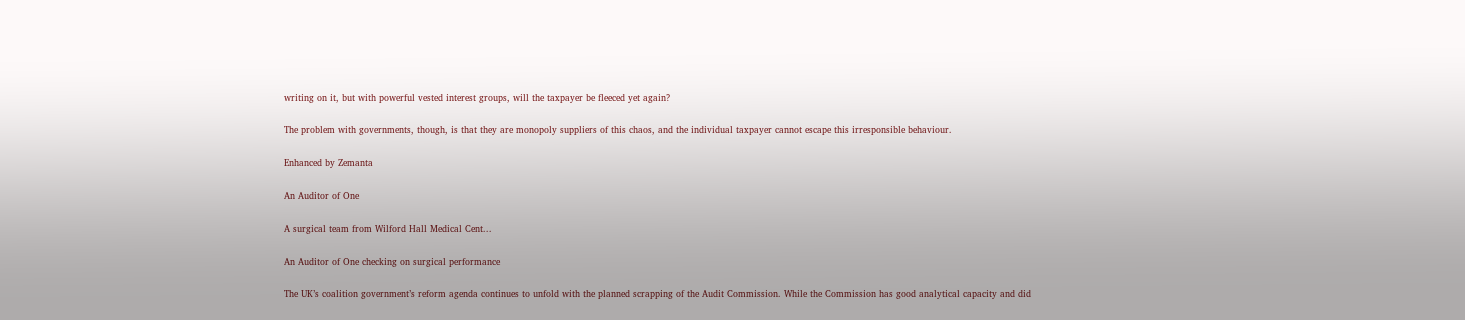writing on it, but with powerful vested interest groups, will the taxpayer be fleeced yet again?

The problem with governments, though, is that they are monopoly suppliers of this chaos, and the individual taxpayer cannot escape this irresponsible behaviour.

Enhanced by Zemanta

An Auditor of One

A surgical team from Wilford Hall Medical Cent...

An Auditor of One checking on surgical performance

The UK’s coalition government’s reform agenda continues to unfold with the planned scrapping of the Audit Commission. While the Commission has good analytical capacity and did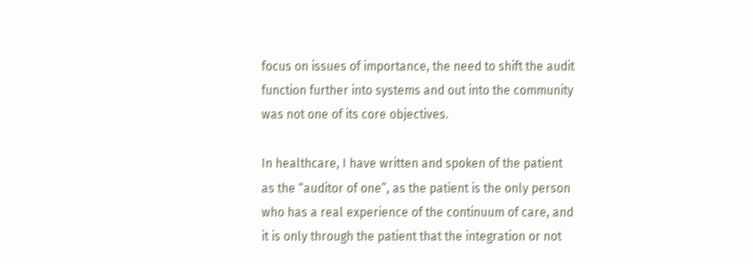focus on issues of importance, the need to shift the audit function further into systems and out into the community was not one of its core objectives.

In healthcare, I have written and spoken of the patient as the “auditor of one”, as the patient is the only person who has a real experience of the continuum of care, and it is only through the patient that the integration or not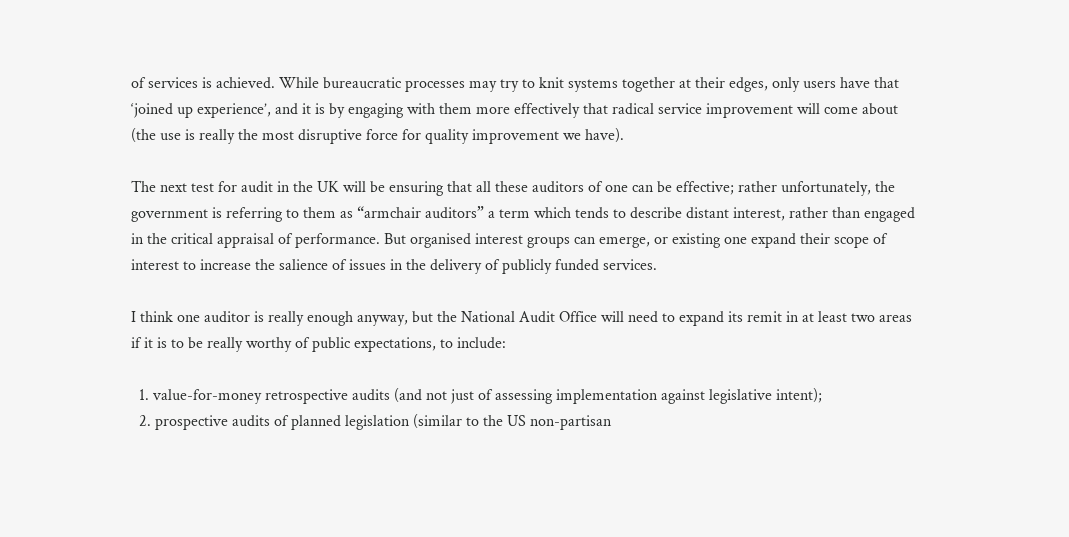of services is achieved. While bureaucratic processes may try to knit systems together at their edges, only users have that ‘joined up experience’, and it is by engaging with them more effectively that radical service improvement will come about (the use is really the most disruptive force for quality improvement we have).

The next test for audit in the UK will be ensuring that all these auditors of one can be effective; rather unfortunately, the government is referring to them as “armchair auditors” a term which tends to describe distant interest, rather than engaged in the critical appraisal of performance. But organised interest groups can emerge, or existing one expand their scope of interest to increase the salience of issues in the delivery of publicly funded services.

I think one auditor is really enough anyway, but the National Audit Office will need to expand its remit in at least two areas if it is to be really worthy of public expectations, to include:

  1. value-for-money retrospective audits (and not just of assessing implementation against legislative intent);
  2. prospective audits of planned legislation (similar to the US non-partisan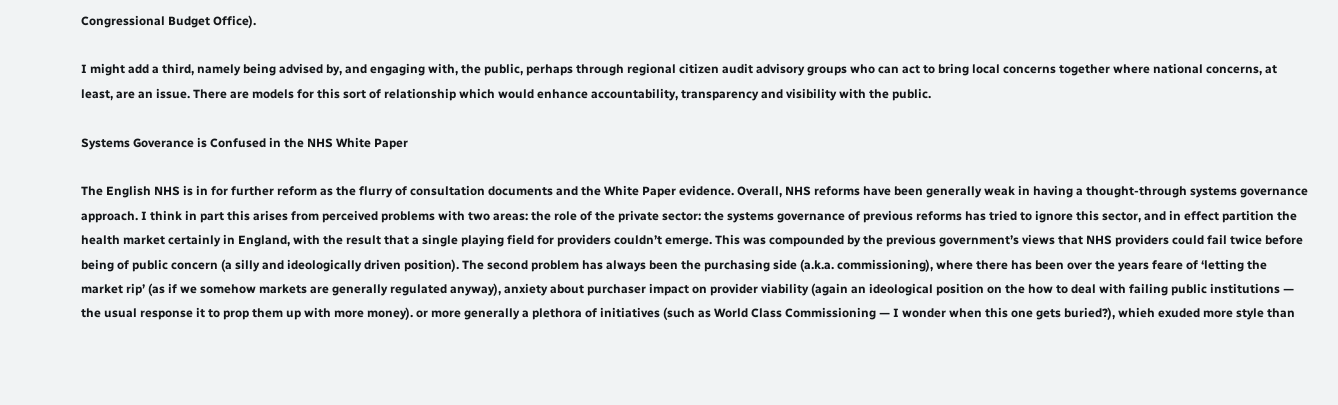Congressional Budget Office).

I might add a third, namely being advised by, and engaging with, the public, perhaps through regional citizen audit advisory groups who can act to bring local concerns together where national concerns, at least, are an issue. There are models for this sort of relationship which would enhance accountability, transparency and visibility with the public.

Systems Goverance is Confused in the NHS White Paper

The English NHS is in for further reform as the flurry of consultation documents and the White Paper evidence. Overall, NHS reforms have been generally weak in having a thought-through systems governance approach. I think in part this arises from perceived problems with two areas: the role of the private sector: the systems governance of previous reforms has tried to ignore this sector, and in effect partition the health market certainly in England, with the result that a single playing field for providers couldn’t emerge. This was compounded by the previous government’s views that NHS providers could fail twice before being of public concern (a silly and ideologically driven position). The second problem has always been the purchasing side (a.k.a. commissioning), where there has been over the years feare of ‘letting the market rip’ (as if we somehow markets are generally regulated anyway), anxiety about purchaser impact on provider viability (again an ideological position on the how to deal with failing public institutions — the usual response it to prop them up with more money). or more generally a plethora of initiatives (such as World Class Commissioning — I wonder when this one gets buried?), whieh exuded more style than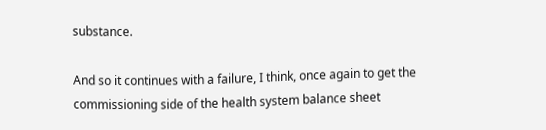substance.

And so it continues with a failure, I think, once again to get the commissioning side of the health system balance sheet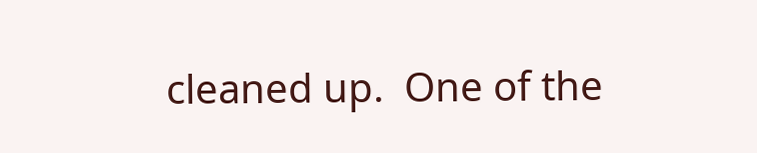cleaned up.  One of the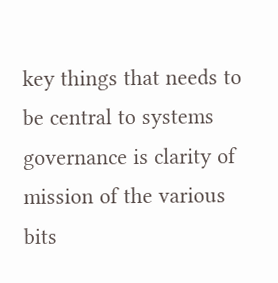key things that needs to be central to systems governance is clarity of mission of the various bits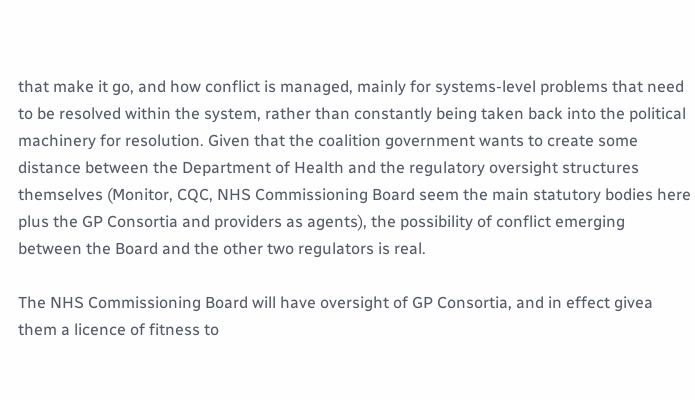that make it go, and how conflict is managed, mainly for systems-level problems that need to be resolved within the system, rather than constantly being taken back into the political machinery for resolution. Given that the coalition government wants to create some distance between the Department of Health and the regulatory oversight structures themselves (Monitor, CQC, NHS Commissioning Board seem the main statutory bodies here plus the GP Consortia and providers as agents), the possibility of conflict emerging between the Board and the other two regulators is real.

The NHS Commissioning Board will have oversight of GP Consortia, and in effect givea them a licence of fitness to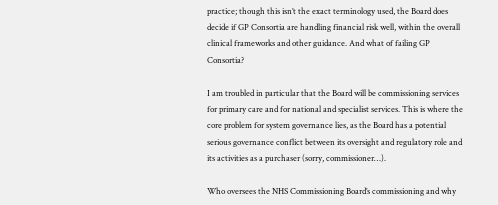practice; though this isn’t the exact terminology used, the Board does decide if GP Consortia are handling financial risk well, within the overall clinical frameworks and other guidance. And what of failing GP Consortia?

I am troubled in particular that the Board will be commissioning services for primary care and for national and specialist services. This is where the core problem for system governance lies, as the Board has a potential serious governance conflict between its oversight and regulatory role and its activities as a purchaser (sorry, commissioner…).

Who oversees the NHS Commissioning Board’s commissioning and why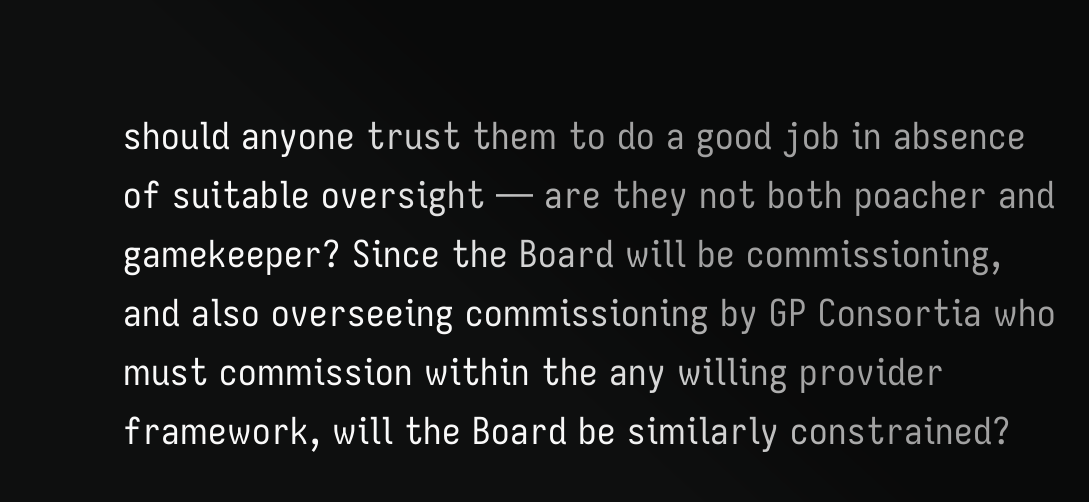should anyone trust them to do a good job in absence of suitable oversight — are they not both poacher and gamekeeper? Since the Board will be commissioning, and also overseeing commissioning by GP Consortia who must commission within the any willing provider framework, will the Board be similarly constrained?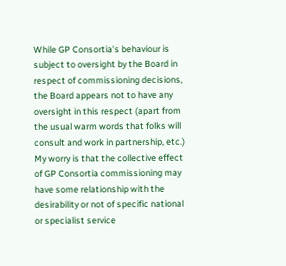While GP Consortia’s behaviour is subject to oversight by the Board in respect of commissioning decisions, the Board appears not to have any oversight in this respect (apart from the usual warm words that folks will consult and work in partnership, etc.) My worry is that the collective effect of GP Consortia commissioning may have some relationship with the desirability or not of specific national or specialist service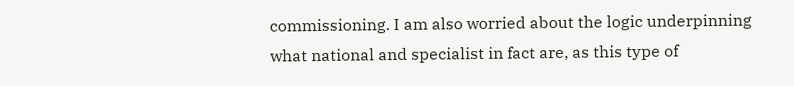commissioning. I am also worried about the logic underpinning what national and specialist in fact are, as this type of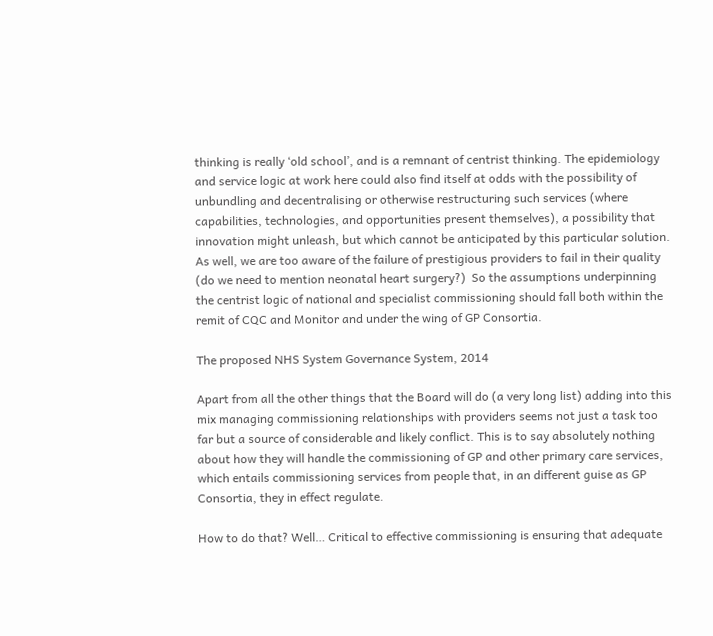thinking is really ‘old school’, and is a remnant of centrist thinking. The epidemiology and service logic at work here could also find itself at odds with the possibility of unbundling and decentralising or otherwise restructuring such services (where capabilities, technologies, and opportunities present themselves), a possibility that innovation might unleash, but which cannot be anticipated by this particular solution. As well, we are too aware of the failure of prestigious providers to fail in their quality (do we need to mention neonatal heart surgery?)  So the assumptions underpinning the centrist logic of national and specialist commissioning should fall both within the remit of CQC and Monitor and under the wing of GP Consortia.

The proposed NHS System Governance System, 2014

Apart from all the other things that the Board will do (a very long list) adding into this mix managing commissioning relationships with providers seems not just a task too far but a source of considerable and likely conflict. This is to say absolutely nothing about how they will handle the commissioning of GP and other primary care services, which entails commissioning services from people that, in an different guise as GP Consortia, they in effect regulate.

How to do that? Well… Critical to effective commissioning is ensuring that adequate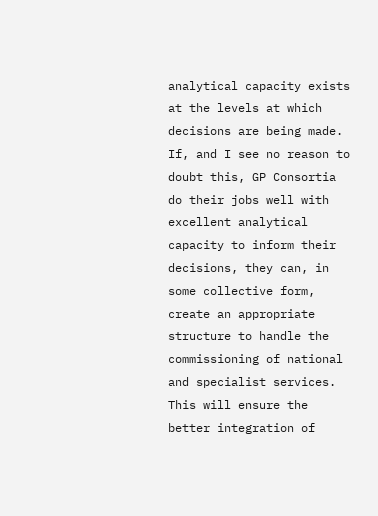analytical capacity exists at the levels at which decisions are being made. If, and I see no reason to doubt this, GP Consortia do their jobs well with excellent analytical capacity to inform their decisions, they can, in some collective form, create an appropriate structure to handle the commissioning of national and specialist services. This will ensure the better integration of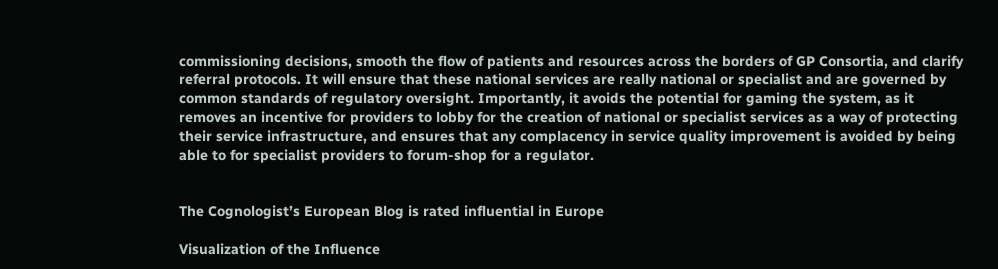commissioning decisions, smooth the flow of patients and resources across the borders of GP Consortia, and clarify referral protocols. It will ensure that these national services are really national or specialist and are governed by common standards of regulatory oversight. Importantly, it avoids the potential for gaming the system, as it removes an incentive for providers to lobby for the creation of national or specialist services as a way of protecting their service infrastructure, and ensures that any complacency in service quality improvement is avoided by being able to for specialist providers to forum-shop for a regulator.


The Cognologist’s European Blog is rated influential in Europe

Visualization of the Influence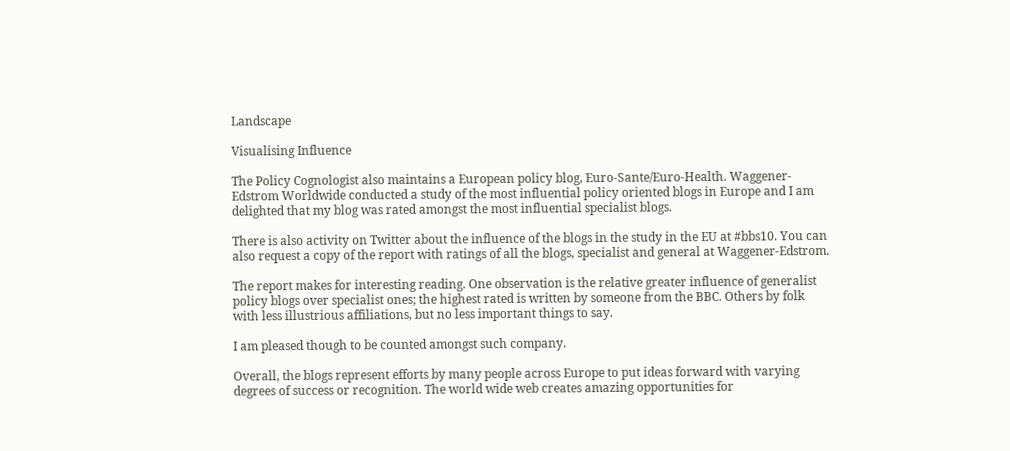Landscape

Visualising Influence

The Policy Cognologist also maintains a European policy blog, Euro-Sante/Euro-Health. Waggener-Edstrom Worldwide conducted a study of the most influential policy oriented blogs in Europe and I am delighted that my blog was rated amongst the most influential specialist blogs.

There is also activity on Twitter about the influence of the blogs in the study in the EU at #bbs10. You can also request a copy of the report with ratings of all the blogs, specialist and general at Waggener-Edstrom.

The report makes for interesting reading. One observation is the relative greater influence of generalist policy blogs over specialist ones; the highest rated is written by someone from the BBC. Others by folk with less illustrious affiliations, but no less important things to say.

I am pleased though to be counted amongst such company.

Overall, the blogs represent efforts by many people across Europe to put ideas forward with varying degrees of success or recognition. The world wide web creates amazing opportunities for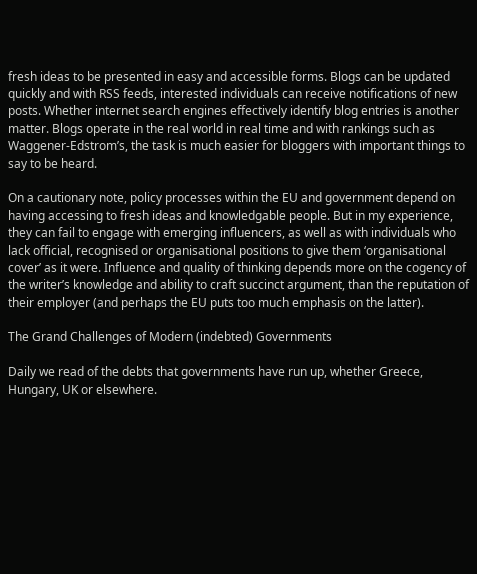fresh ideas to be presented in easy and accessible forms. Blogs can be updated quickly and with RSS feeds, interested individuals can receive notifications of new posts. Whether internet search engines effectively identify blog entries is another matter. Blogs operate in the real world in real time and with rankings such as Waggener-Edstrom’s, the task is much easier for bloggers with important things to say to be heard.

On a cautionary note, policy processes within the EU and government depend on having accessing to fresh ideas and knowledgable people. But in my experience, they can fail to engage with emerging influencers, as well as with individuals who lack official, recognised or organisational positions to give them ‘organisational cover’ as it were. Influence and quality of thinking depends more on the cogency of the writer’s knowledge and ability to craft succinct argument, than the reputation of their employer (and perhaps the EU puts too much emphasis on the latter).

The Grand Challenges of Modern (indebted) Governments

Daily we read of the debts that governments have run up, whether Greece, Hungary, UK or elsewhere.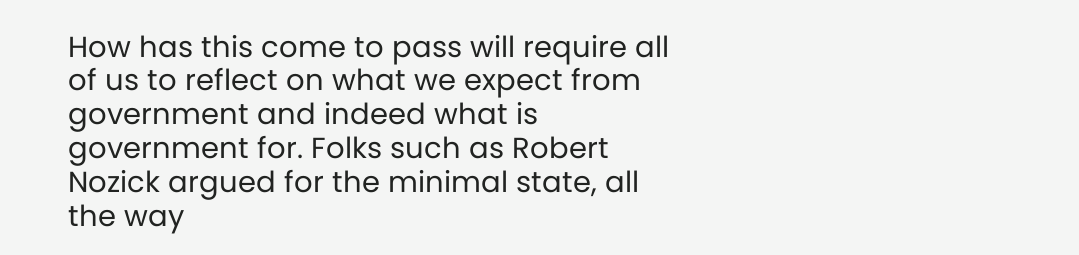How has this come to pass will require all of us to reflect on what we expect from government and indeed what is government for. Folks such as Robert Nozick argued for the minimal state, all the way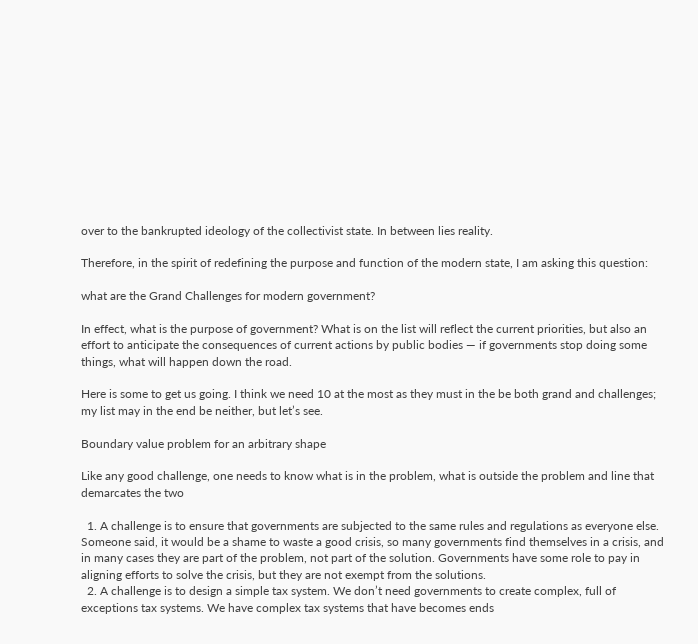over to the bankrupted ideology of the collectivist state. In between lies reality.

Therefore, in the spirit of redefining the purpose and function of the modern state, I am asking this question:

what are the Grand Challenges for modern government?

In effect, what is the purpose of government? What is on the list will reflect the current priorities, but also an effort to anticipate the consequences of current actions by public bodies — if governments stop doing some things, what will happen down the road.

Here is some to get us going. I think we need 10 at the most as they must in the be both grand and challenges; my list may in the end be neither, but let’s see.

Boundary value problem for an arbitrary shape

Like any good challenge, one needs to know what is in the problem, what is outside the problem and line that demarcates the two

  1. A challenge is to ensure that governments are subjected to the same rules and regulations as everyone else.  Someone said, it would be a shame to waste a good crisis, so many governments find themselves in a crisis, and in many cases they are part of the problem, not part of the solution. Governments have some role to pay in aligning efforts to solve the crisis, but they are not exempt from the solutions.
  2. A challenge is to design a simple tax system. We don’t need governments to create complex, full of exceptions tax systems. We have complex tax systems that have becomes ends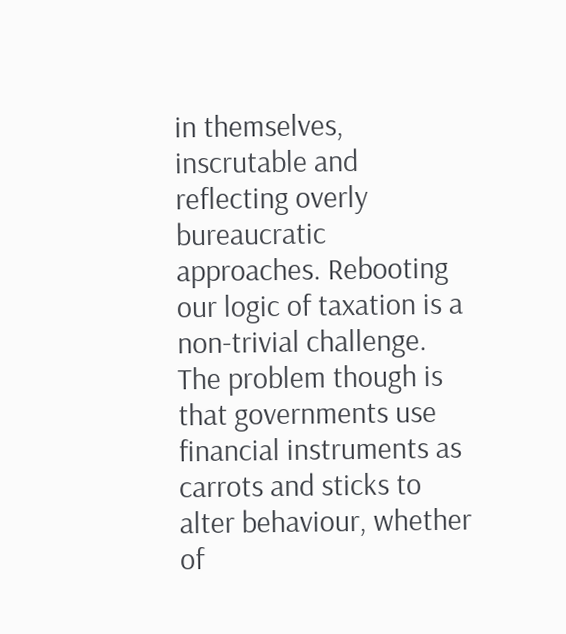in themselves, inscrutable and reflecting overly bureaucratic approaches. Rebooting our logic of taxation is a non-trivial challenge. The problem though is that governments use financial instruments as carrots and sticks to alter behaviour, whether of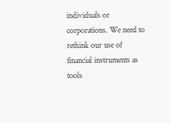individuals or corporations. We need to rethink our use of financial instruments as tools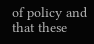of policy and that these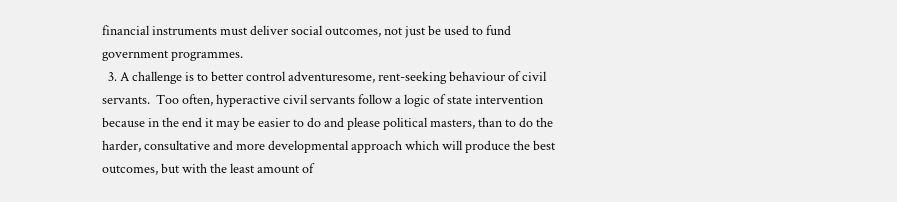financial instruments must deliver social outcomes, not just be used to fund government programmes.
  3. A challenge is to better control adventuresome, rent-seeking behaviour of civil servants.  Too often, hyperactive civil servants follow a logic of state intervention because in the end it may be easier to do and please political masters, than to do the harder, consultative and more developmental approach which will produce the best outcomes, but with the least amount of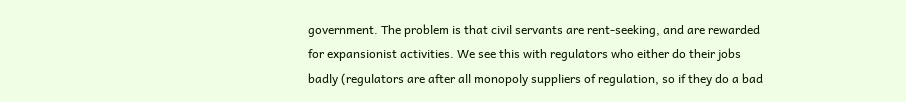government. The problem is that civil servants are rent-seeking, and are rewarded for expansionist activities. We see this with regulators who either do their jobs badly (regulators are after all monopoly suppliers of regulation, so if they do a bad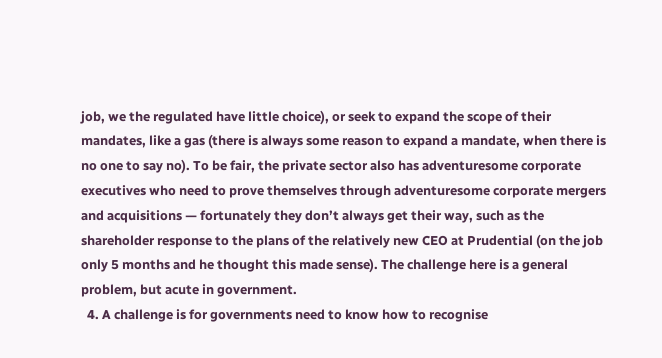job, we the regulated have little choice), or seek to expand the scope of their mandates, like a gas (there is always some reason to expand a mandate, when there is no one to say no). To be fair, the private sector also has adventuresome corporate executives who need to prove themselves through adventuresome corporate mergers and acquisitions — fortunately they don’t always get their way, such as the shareholder response to the plans of the relatively new CEO at Prudential (on the job only 5 months and he thought this made sense). The challenge here is a general problem, but acute in government.
  4. A challenge is for governments need to know how to recognise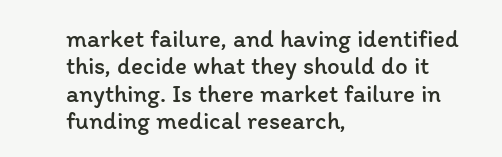market failure, and having identified this, decide what they should do it anything. Is there market failure in funding medical research,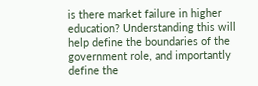is there market failure in higher education? Understanding this will help define the boundaries of the government role, and importantly define the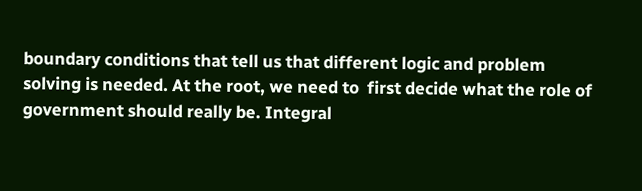boundary conditions that tell us that different logic and problem solving is needed. At the root, we need to  first decide what the role of government should really be. Integral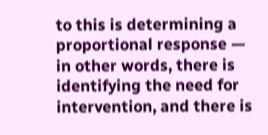to this is determining a proportional response — in other words, there is identifying the need for intervention, and there is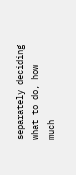separately deciding what to do, how much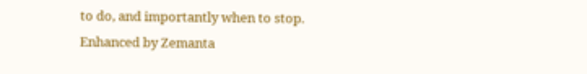to do, and importantly when to stop.
Enhanced by Zemanta